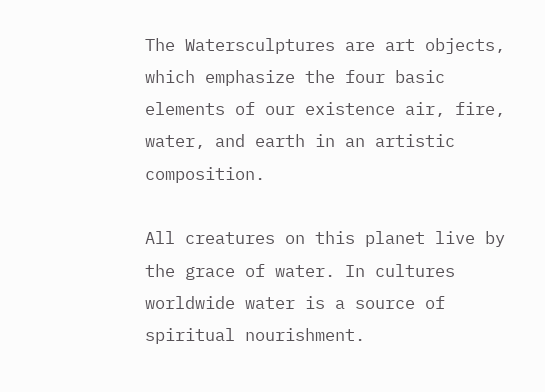The Watersculptures are art objects, which emphasize the four basic elements of our existence air, fire, water, and earth in an artistic composition.

All creatures on this planet live by the grace of water. In cultures worldwide water is a source of spiritual nourishment.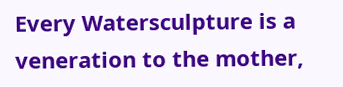Every Watersculpture is a veneration to the mother,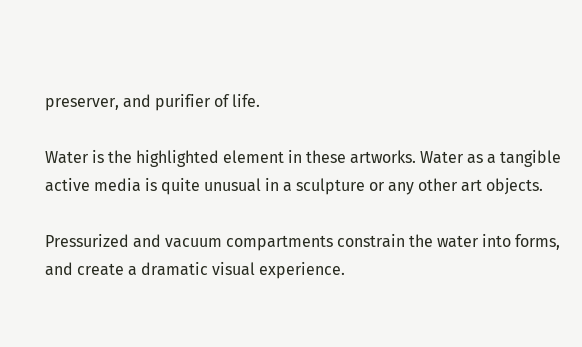preserver, and purifier of life.

Water is the highlighted element in these artworks. Water as a tangible active media is quite unusual in a sculpture or any other art objects.

Pressurized and vacuum compartments constrain the water into forms, and create a dramatic visual experience.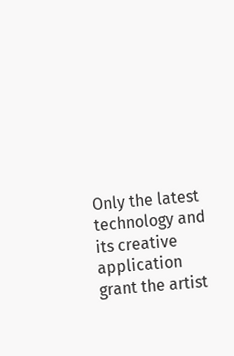Only the latest technology and its creative application grant the artist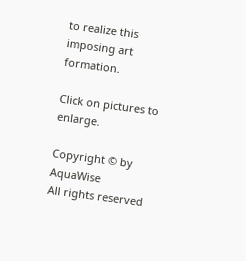to realize this imposing art formation.

Click on pictures to enlarge.

Copyright © by AquaWise
All rights reserved